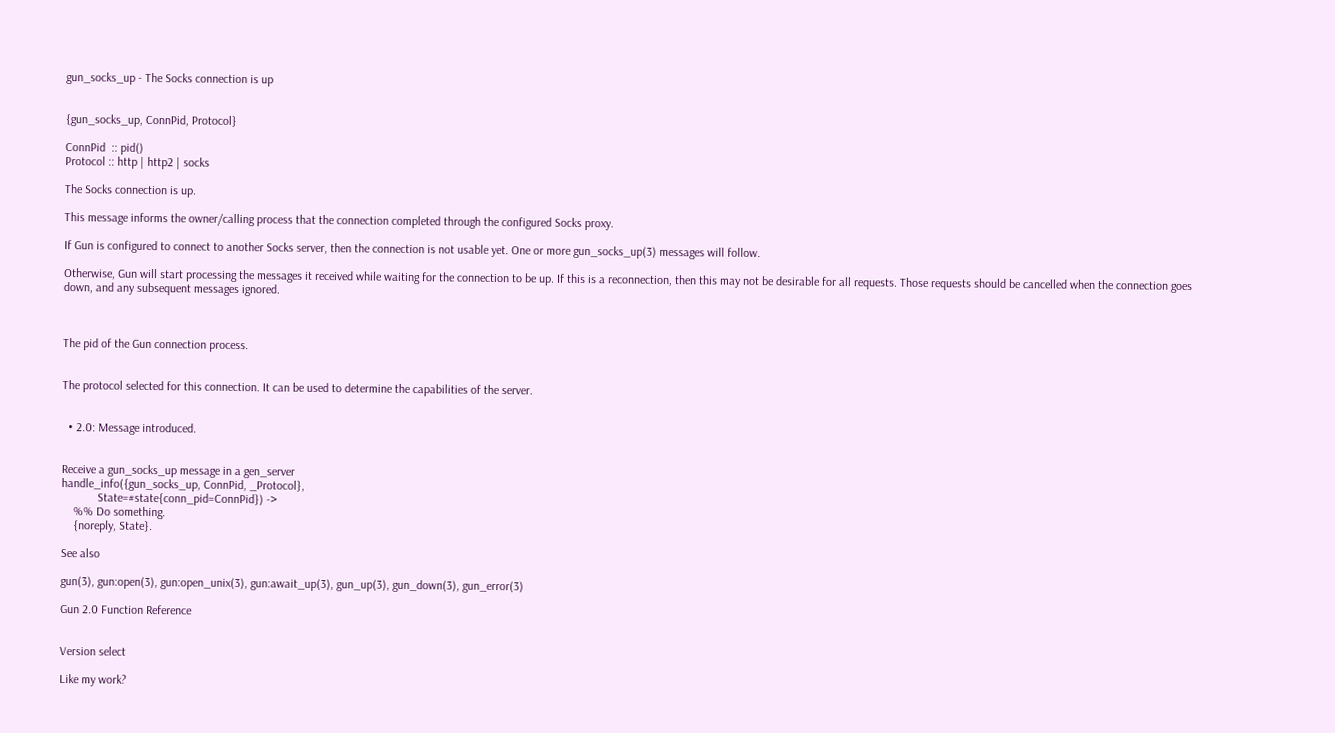gun_socks_up - The Socks connection is up


{gun_socks_up, ConnPid, Protocol}

ConnPid  :: pid()
Protocol :: http | http2 | socks

The Socks connection is up.

This message informs the owner/calling process that the connection completed through the configured Socks proxy.

If Gun is configured to connect to another Socks server, then the connection is not usable yet. One or more gun_socks_up(3) messages will follow.

Otherwise, Gun will start processing the messages it received while waiting for the connection to be up. If this is a reconnection, then this may not be desirable for all requests. Those requests should be cancelled when the connection goes down, and any subsequent messages ignored.



The pid of the Gun connection process.


The protocol selected for this connection. It can be used to determine the capabilities of the server.


  • 2.0: Message introduced.


Receive a gun_socks_up message in a gen_server
handle_info({gun_socks_up, ConnPid, _Protocol},
            State=#state{conn_pid=ConnPid}) ->
    %% Do something.
    {noreply, State}.

See also

gun(3), gun:open(3), gun:open_unix(3), gun:await_up(3), gun_up(3), gun_down(3), gun_error(3)

Gun 2.0 Function Reference


Version select

Like my work?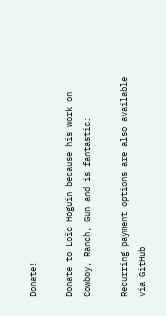Donate!

Donate to Loïc Hoguin because his work on Cowboy, Ranch, Gun and is fantastic:

Recurring payment options are also available via GitHub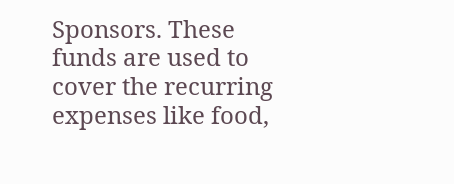Sponsors. These funds are used to cover the recurring expenses like food,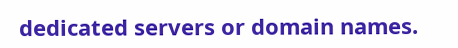dedicated servers or domain names.